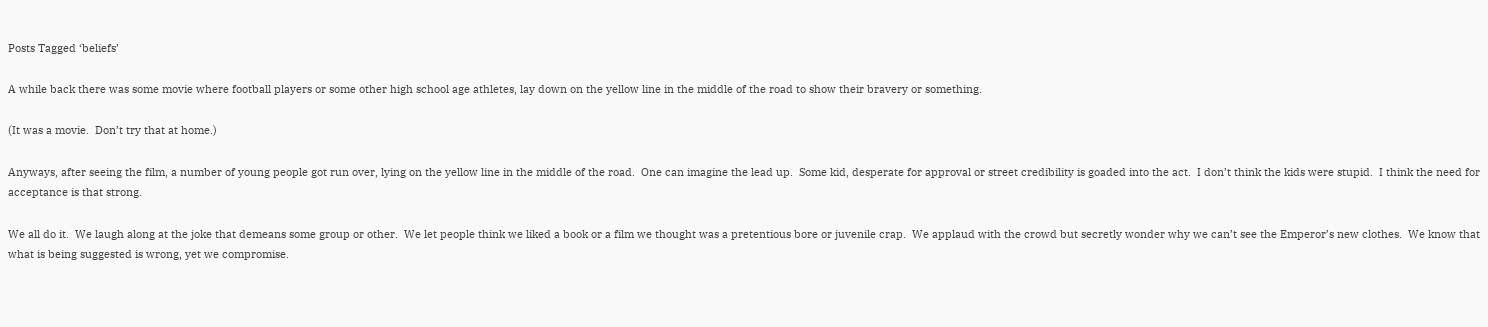Posts Tagged ‘beliefs’

A while back there was some movie where football players or some other high school age athletes, lay down on the yellow line in the middle of the road to show their bravery or something.

(It was a movie.  Don’t try that at home.)

Anyways, after seeing the film, a number of young people got run over, lying on the yellow line in the middle of the road.  One can imagine the lead up.  Some kid, desperate for approval or street credibility is goaded into the act.  I don’t think the kids were stupid.  I think the need for acceptance is that strong.

We all do it.  We laugh along at the joke that demeans some group or other.  We let people think we liked a book or a film we thought was a pretentious bore or juvenile crap.  We applaud with the crowd but secretly wonder why we can’t see the Emperor’s new clothes.  We know that what is being suggested is wrong, yet we compromise.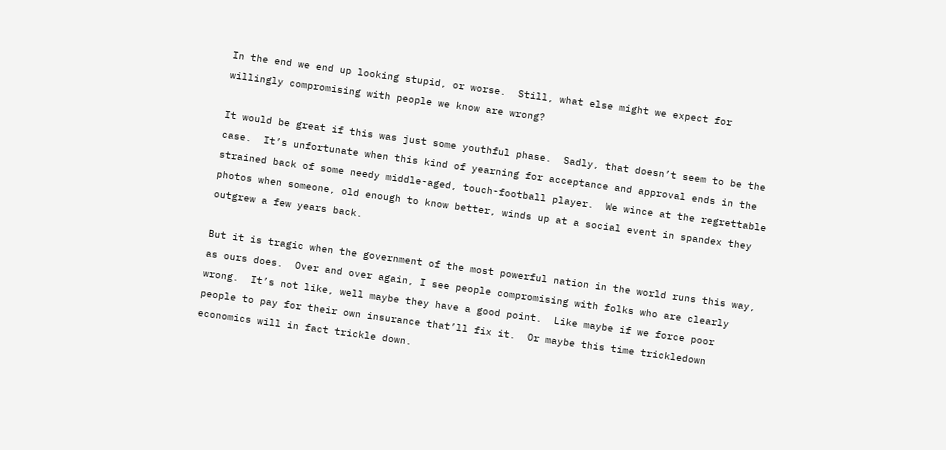In the end we end up looking stupid, or worse.  Still, what else might we expect for willingly compromising with people we know are wrong?

It would be great if this was just some youthful phase.  Sadly, that doesn’t seem to be the case.  It’s unfortunate when this kind of yearning for acceptance and approval ends in the strained back of some needy middle-aged, touch-football player.  We wince at the regrettable photos when someone, old enough to know better, winds up at a social event in spandex they outgrew a few years back.

But it is tragic when the government of the most powerful nation in the world runs this way, as ours does.  Over and over again, I see people compromising with folks who are clearly wrong.  It’s not like, well maybe they have a good point.  Like maybe if we force poor people to pay for their own insurance that’ll fix it.  Or maybe this time trickledown economics will in fact trickle down.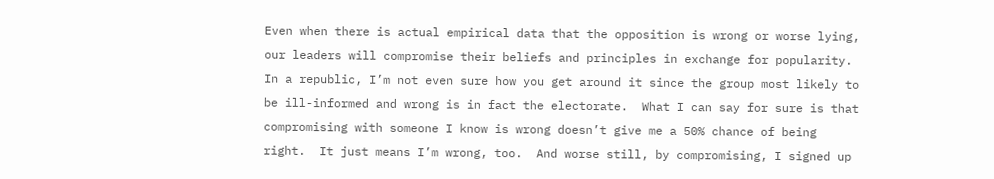Even when there is actual empirical data that the opposition is wrong or worse lying, our leaders will compromise their beliefs and principles in exchange for popularity.  In a republic, I’m not even sure how you get around it since the group most likely to be ill-informed and wrong is in fact the electorate.  What I can say for sure is that compromising with someone I know is wrong doesn’t give me a 50% chance of being right.  It just means I’m wrong, too.  And worse still, by compromising, I signed up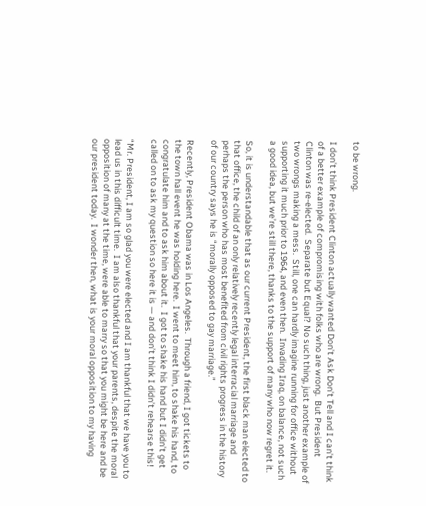to be wrong.

I don’t think President Clinton actually wanted Don’t Ask Don’t Tell and I can’t think of a better example of compromising with folks who are wrong.  But President Clinton was re-elected.  Separate but Equal? No such thing, just another example of two wrongs making a mess.  Still, one can hardly imagine running for office without supporting it much prior to 1964, and even then.  Invading Iraq, on balance, not such a good idea, but we’re still there, thanks to the support of many who now regret it.

So, it is understandable that as our current President, the first black man elected to that office, the child of an only relatively recently legal interracial marriage and perhaps the person who has most benefited from civil rights progress in the history of our country says he is “morally opposed to gay marriage.”

Recently, President Obama was in Los Angeles.  Through a friend, I got tickets to the town hall event he was holding here.  I went to meet him, to shake his hand, to congratulate him and to ask him about it.  I got to shake his hand but I didn’t get called on to ask my question so here it is — and don’t think I didn’t rehearse this!

“Mr. President, I am so glad you were elected and I am thankful that we have you to lead us in this difficult time.  I am also thankful that your parents, despite the moral opposition of many at the time, were able to marry so that you might be here and be our president today.  I wonder then, what is your moral opposition to my having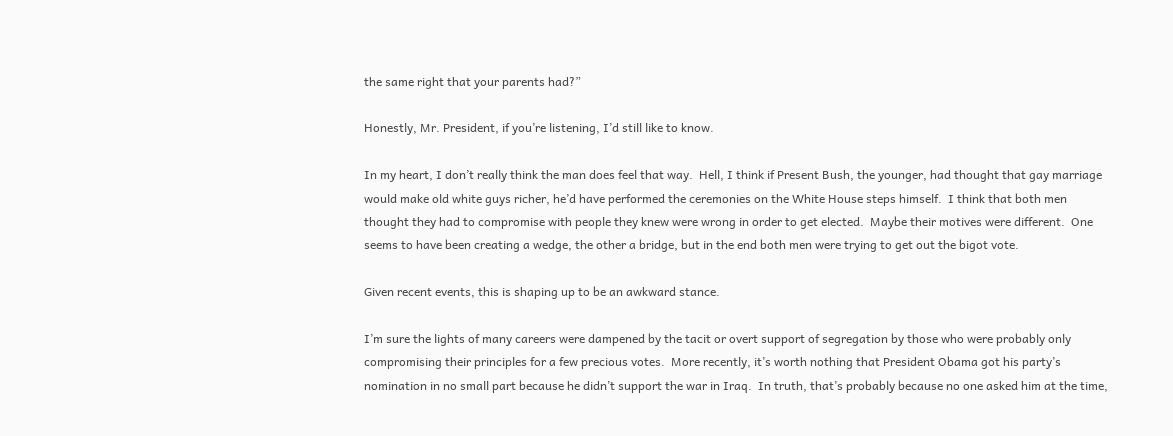the same right that your parents had?”

Honestly, Mr. President, if you’re listening, I’d still like to know.

In my heart, I don’t really think the man does feel that way.  Hell, I think if Present Bush, the younger, had thought that gay marriage would make old white guys richer, he’d have performed the ceremonies on the White House steps himself.  I think that both men thought they had to compromise with people they knew were wrong in order to get elected.  Maybe their motives were different.  One seems to have been creating a wedge, the other a bridge, but in the end both men were trying to get out the bigot vote.

Given recent events, this is shaping up to be an awkward stance.

I’m sure the lights of many careers were dampened by the tacit or overt support of segregation by those who were probably only compromising their principles for a few precious votes.  More recently, it’s worth nothing that President Obama got his party’s nomination in no small part because he didn’t support the war in Iraq.  In truth, that’s probably because no one asked him at the time,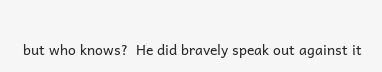but who knows?  He did bravely speak out against it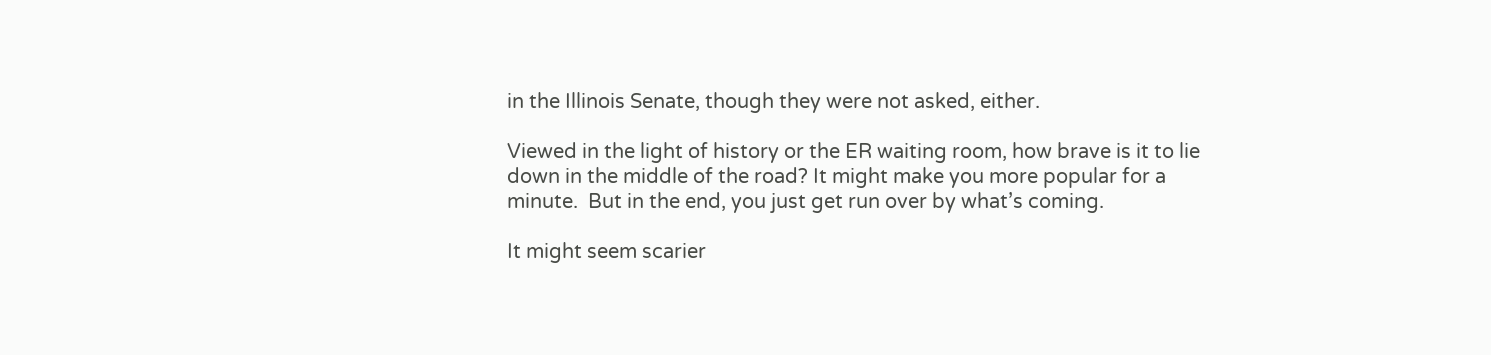in the Illinois Senate, though they were not asked, either.

Viewed in the light of history or the ER waiting room, how brave is it to lie down in the middle of the road? It might make you more popular for a minute.  But in the end, you just get run over by what’s coming.

It might seem scarier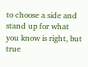to choose a side and stand up for what you know is right, but true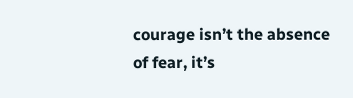courage isn’t the absence of fear, it’s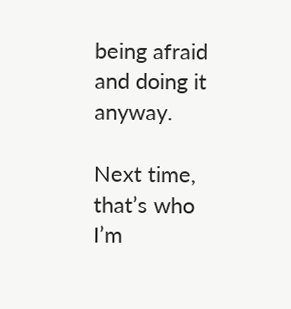being afraid and doing it anyway.

Next time, that’s who I’m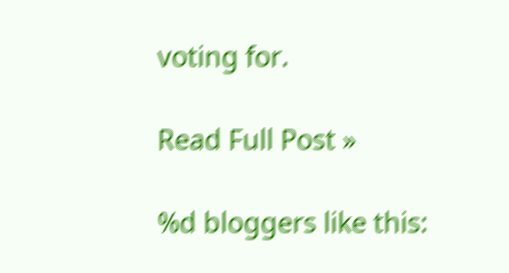voting for.

Read Full Post »

%d bloggers like this: